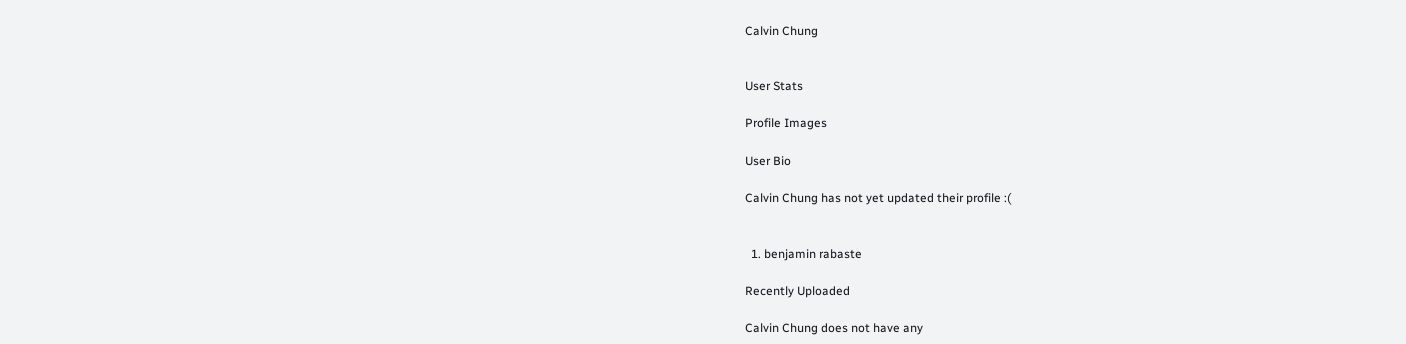Calvin Chung


User Stats

Profile Images

User Bio

Calvin Chung has not yet updated their profile :(


  1. benjamin rabaste

Recently Uploaded

Calvin Chung does not have any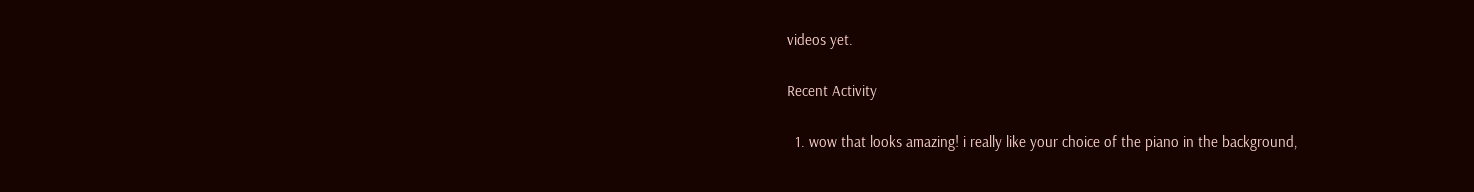videos yet.

Recent Activity

  1. wow that looks amazing! i really like your choice of the piano in the background,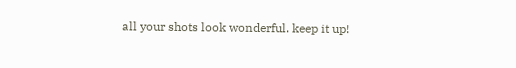all your shots look wonderful. keep it up!